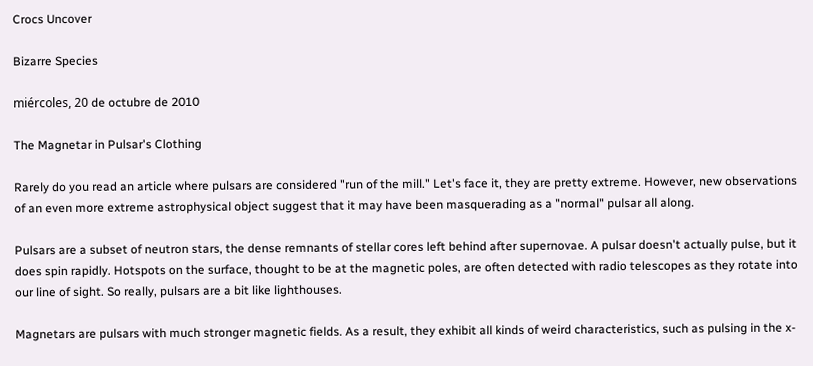Crocs Uncover

Bizarre Species

miércoles, 20 de octubre de 2010

The Magnetar in Pulsar's Clothing

Rarely do you read an article where pulsars are considered "run of the mill." Let's face it, they are pretty extreme. However, new observations of an even more extreme astrophysical object suggest that it may have been masquerading as a "normal" pulsar all along.

Pulsars are a subset of neutron stars, the dense remnants of stellar cores left behind after supernovae. A pulsar doesn't actually pulse, but it does spin rapidly. Hotspots on the surface, thought to be at the magnetic poles, are often detected with radio telescopes as they rotate into our line of sight. So really, pulsars are a bit like lighthouses.

Magnetars are pulsars with much stronger magnetic fields. As a result, they exhibit all kinds of weird characteristics, such as pulsing in the x-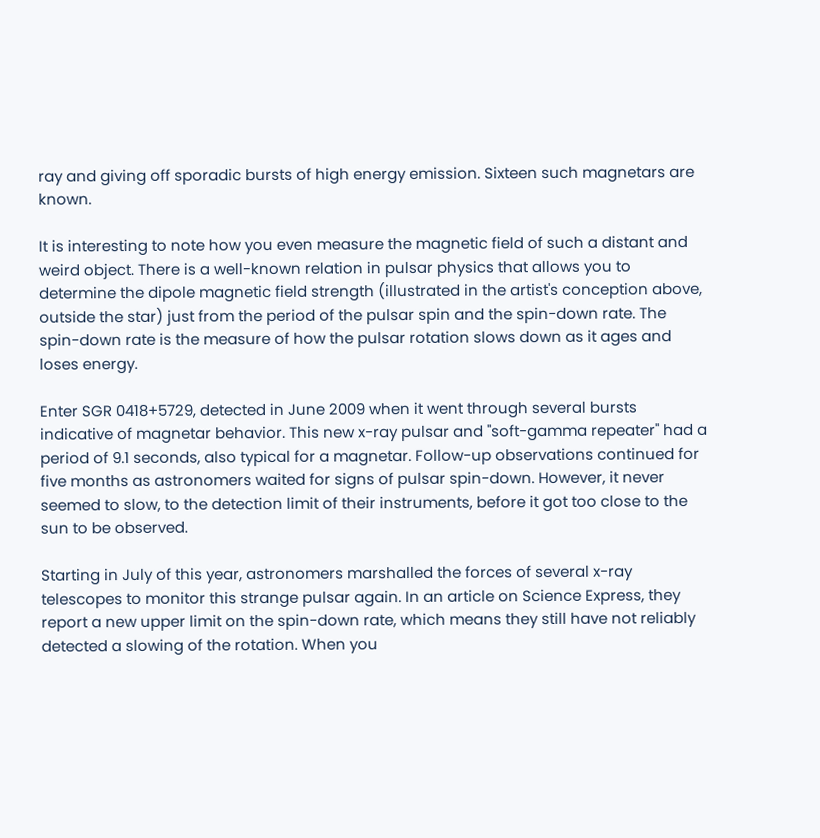ray and giving off sporadic bursts of high energy emission. Sixteen such magnetars are known.

It is interesting to note how you even measure the magnetic field of such a distant and weird object. There is a well-known relation in pulsar physics that allows you to determine the dipole magnetic field strength (illustrated in the artist's conception above, outside the star) just from the period of the pulsar spin and the spin-down rate. The spin-down rate is the measure of how the pulsar rotation slows down as it ages and loses energy.

Enter SGR 0418+5729, detected in June 2009 when it went through several bursts indicative of magnetar behavior. This new x-ray pulsar and "soft-gamma repeater" had a period of 9.1 seconds, also typical for a magnetar. Follow-up observations continued for five months as astronomers waited for signs of pulsar spin-down. However, it never seemed to slow, to the detection limit of their instruments, before it got too close to the sun to be observed.

Starting in July of this year, astronomers marshalled the forces of several x-ray telescopes to monitor this strange pulsar again. In an article on Science Express, they report a new upper limit on the spin-down rate, which means they still have not reliably detected a slowing of the rotation. When you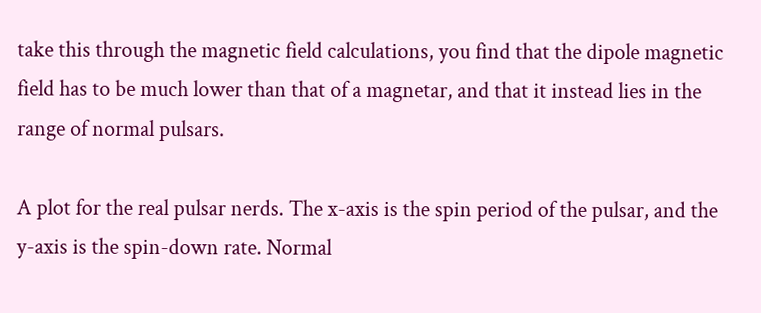take this through the magnetic field calculations, you find that the dipole magnetic field has to be much lower than that of a magnetar, and that it instead lies in the range of normal pulsars.

A plot for the real pulsar nerds. The x-axis is the spin period of the pulsar, and the y-axis is the spin-down rate. Normal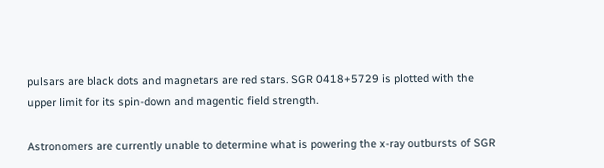pulsars are black dots and magnetars are red stars. SGR 0418+5729 is plotted with the upper limit for its spin-down and magentic field strength.

Astronomers are currently unable to determine what is powering the x-ray outbursts of SGR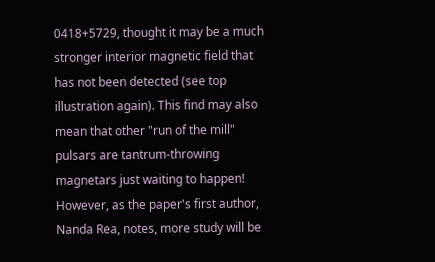0418+5729, thought it may be a much stronger interior magnetic field that has not been detected (see top illustration again). This find may also mean that other "run of the mill" pulsars are tantrum-throwing magnetars just waiting to happen! However, as the paper's first author, Nanda Rea, notes, more study will be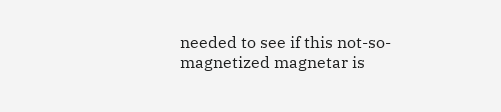needed to see if this not-so-magnetized magnetar is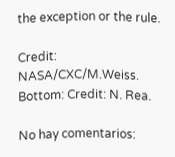the exception or the rule.

Credit: NASA/CXC/M.Weiss. Bottom: Credit: N. Rea.

No hay comentarios: